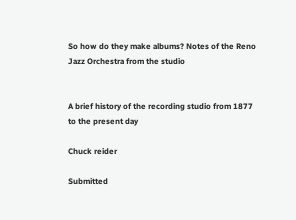So how do they make albums? Notes of the Reno Jazz Orchestra from the studio


A brief history of the recording studio from 1877 to the present day

Chuck reider

Submitted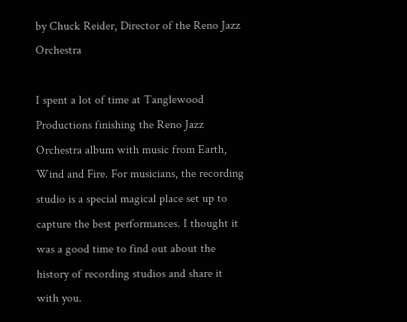by Chuck Reider, Director of the Reno Jazz Orchestra

I spent a lot of time at Tanglewood Productions finishing the Reno Jazz Orchestra album with music from Earth, Wind and Fire. For musicians, the recording studio is a special magical place set up to capture the best performances. I thought it was a good time to find out about the history of recording studios and share it with you.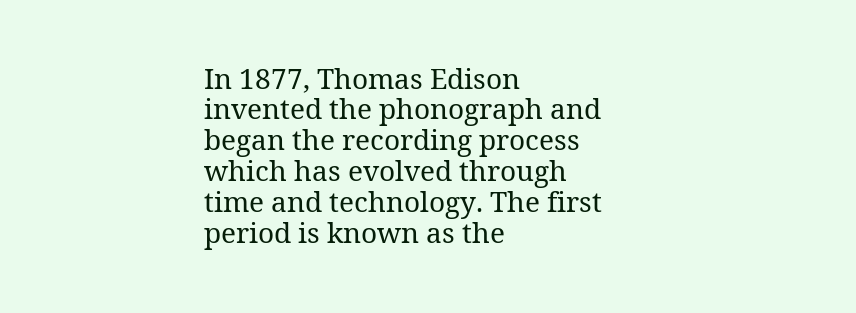In 1877, Thomas Edison invented the phonograph and began the recording process which has evolved through time and technology. The first period is known as the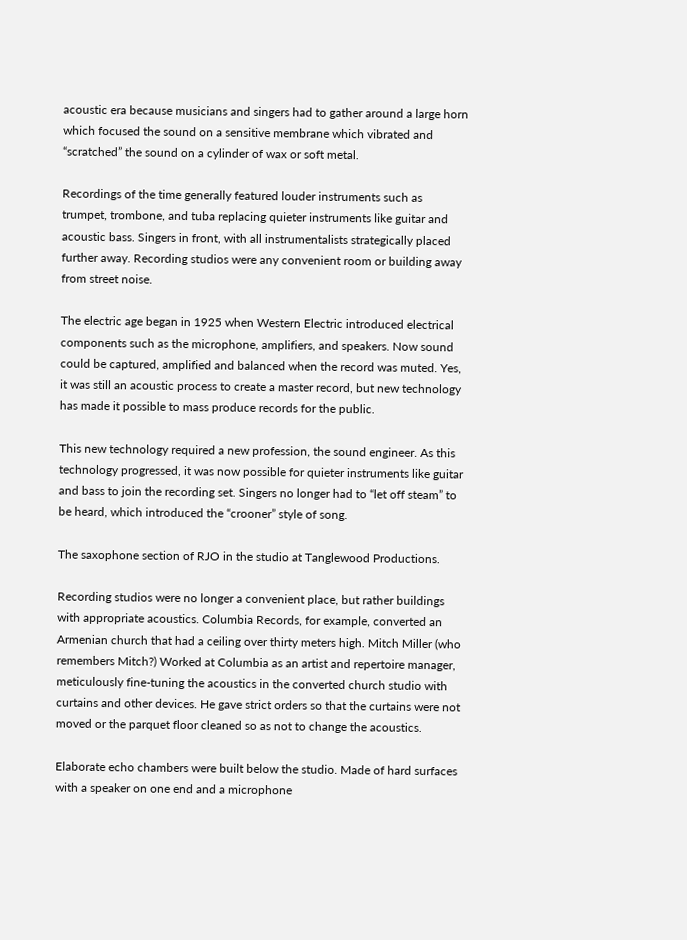acoustic era because musicians and singers had to gather around a large horn which focused the sound on a sensitive membrane which vibrated and “scratched” the sound on a cylinder of wax or soft metal.

Recordings of the time generally featured louder instruments such as trumpet, trombone, and tuba replacing quieter instruments like guitar and acoustic bass. Singers in front, with all instrumentalists strategically placed further away. Recording studios were any convenient room or building away from street noise.

The electric age began in 1925 when Western Electric introduced electrical components such as the microphone, amplifiers, and speakers. Now sound could be captured, amplified and balanced when the record was muted. Yes, it was still an acoustic process to create a master record, but new technology has made it possible to mass produce records for the public.

This new technology required a new profession, the sound engineer. As this technology progressed, it was now possible for quieter instruments like guitar and bass to join the recording set. Singers no longer had to “let off steam” to be heard, which introduced the “crooner” style of song.

The saxophone section of RJO in the studio at Tanglewood Productions.

Recording studios were no longer a convenient place, but rather buildings with appropriate acoustics. Columbia Records, for example, converted an Armenian church that had a ceiling over thirty meters high. Mitch Miller (who remembers Mitch?) Worked at Columbia as an artist and repertoire manager, meticulously fine-tuning the acoustics in the converted church studio with curtains and other devices. He gave strict orders so that the curtains were not moved or the parquet floor cleaned so as not to change the acoustics.

Elaborate echo chambers were built below the studio. Made of hard surfaces with a speaker on one end and a microphone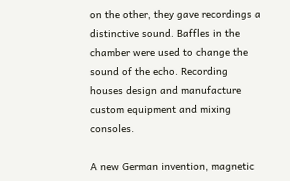on the other, they gave recordings a distinctive sound. Baffles in the chamber were used to change the sound of the echo. Recording houses design and manufacture custom equipment and mixing consoles.

A new German invention, magnetic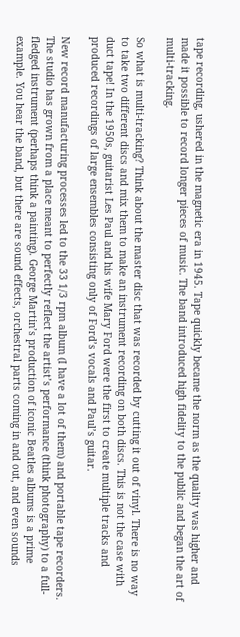tape recording, ushered in the magnetic era in 1945. Tape quickly became the norm as the quality was higher and made it possible to record longer pieces of music. The band introduced high fidelity to the public and began the art of multi-tracking.

So what is multi-tracking? Think about the master disc that was recorded by cutting it out of vinyl. There is no way to take two different discs and mix them to make an instrument recording on both discs. This is not the case with duct tape! In the 1950s, guitarist Les Paul and his wife Mary Ford were the first to create multiple tracks and produced recordings of large ensembles consisting only of Ford’s vocals and Paul’s guitar.

New record manufacturing processes led to the 33 1/3 rpm album (I have a lot of them) and portable tape recorders. The studio has grown from a place meant to perfectly reflect the artist’s performance (think photography) to a full-fledged instrument (perhaps think a painting). George Martin’s production of iconic Beatles albums is a prime example. You hear the band, but there are sound effects, orchestral parts coming in and out, and even sounds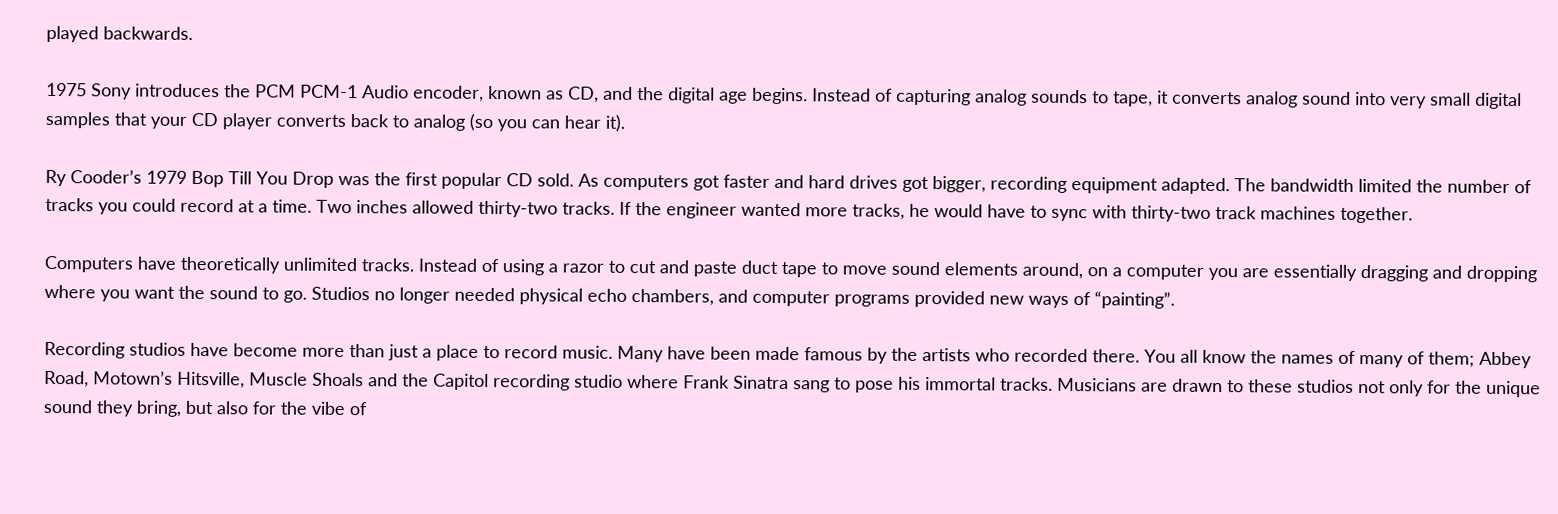played backwards.

1975 Sony introduces the PCM PCM-1 Audio encoder, known as CD, and the digital age begins. Instead of capturing analog sounds to tape, it converts analog sound into very small digital samples that your CD player converts back to analog (so you can hear it).

Ry Cooder’s 1979 Bop Till You Drop was the first popular CD sold. As computers got faster and hard drives got bigger, recording equipment adapted. The bandwidth limited the number of tracks you could record at a time. Two inches allowed thirty-two tracks. If the engineer wanted more tracks, he would have to sync with thirty-two track machines together.

Computers have theoretically unlimited tracks. Instead of using a razor to cut and paste duct tape to move sound elements around, on a computer you are essentially dragging and dropping where you want the sound to go. Studios no longer needed physical echo chambers, and computer programs provided new ways of “painting”.

Recording studios have become more than just a place to record music. Many have been made famous by the artists who recorded there. You all know the names of many of them; Abbey Road, Motown’s Hitsville, Muscle Shoals and the Capitol recording studio where Frank Sinatra sang to pose his immortal tracks. Musicians are drawn to these studios not only for the unique sound they bring, but also for the vibe of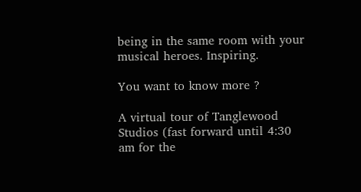being in the same room with your musical heroes. Inspiring.

You want to know more ?

A virtual tour of Tanglewood Studios (fast forward until 4:30 am for the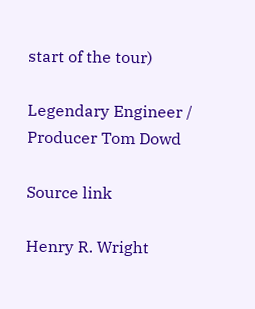start of the tour)

Legendary Engineer / Producer Tom Dowd

Source link

Henry R. Wright